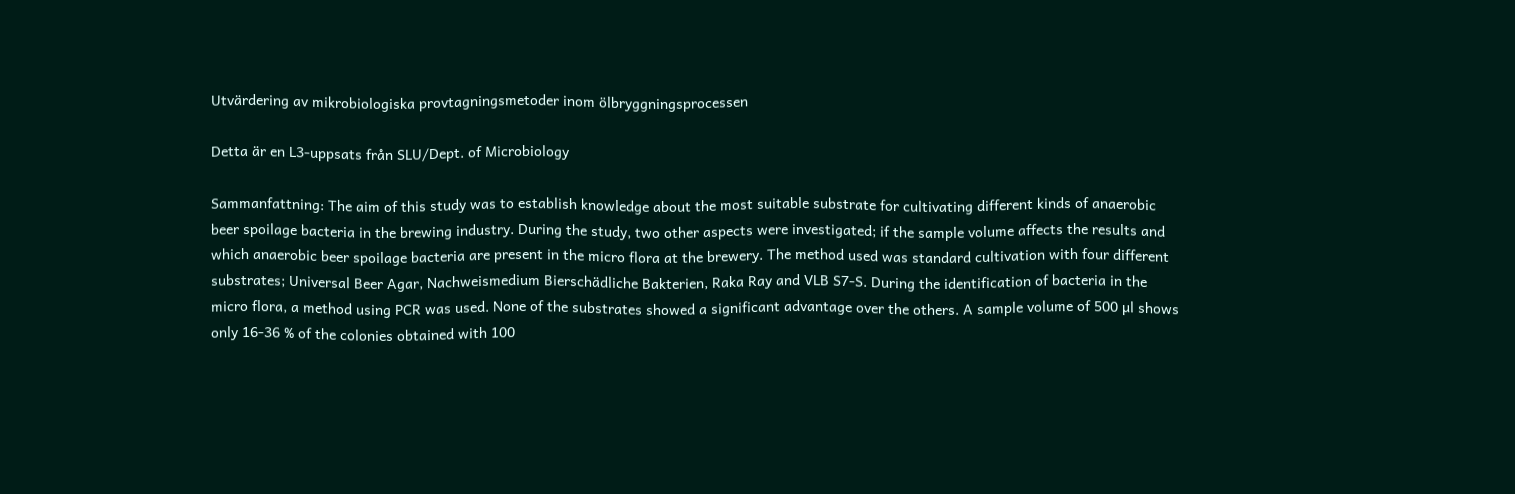Utvärdering av mikrobiologiska provtagningsmetoder inom ölbryggningsprocessen

Detta är en L3-uppsats från SLU/Dept. of Microbiology

Sammanfattning: The aim of this study was to establish knowledge about the most suitable substrate for cultivating different kinds of anaerobic beer spoilage bacteria in the brewing industry. During the study, two other aspects were investigated; if the sample volume affects the results and which anaerobic beer spoilage bacteria are present in the micro flora at the brewery. The method used was standard cultivation with four different substrates; Universal Beer Agar, Nachweismedium Bierschädliche Bakterien, Raka Ray and VLB S7-S. During the identification of bacteria in the micro flora, a method using PCR was used. None of the substrates showed a significant advantage over the others. A sample volume of 500 µl shows only 16-36 % of the colonies obtained with 100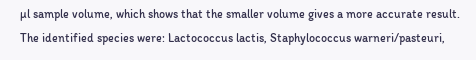µl sample volume, which shows that the smaller volume gives a more accurate result. The identified species were: Lactococcus lactis, Staphylococcus warneri/pasteuri,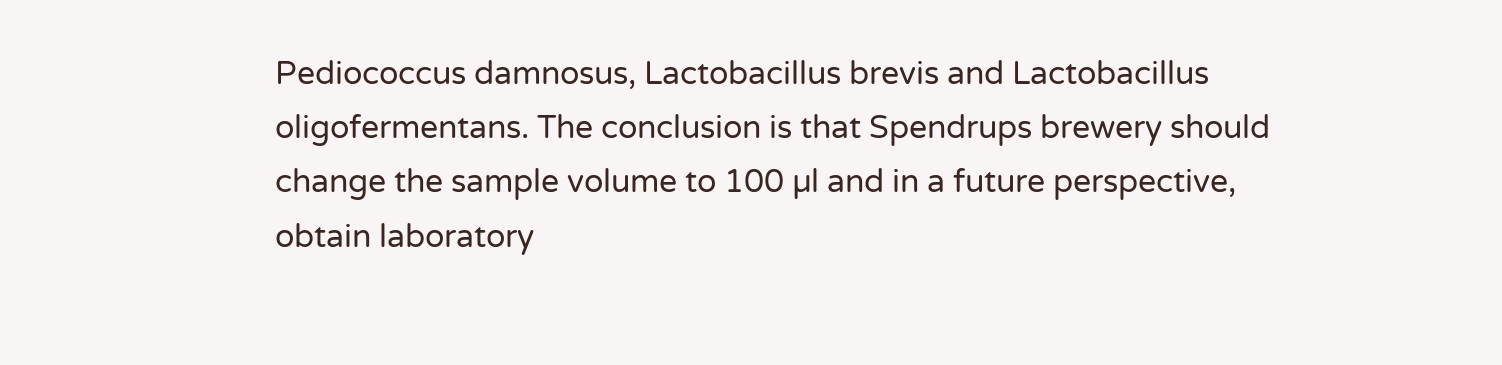Pediococcus damnosus, Lactobacillus brevis and Lactobacillus oligofermentans. The conclusion is that Spendrups brewery should change the sample volume to 100 µl and in a future perspective, obtain laboratory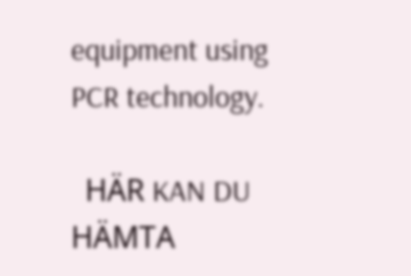equipment using PCR technology.

  HÄR KAN DU HÄMTA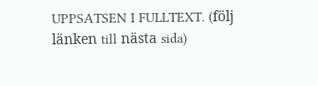UPPSATSEN I FULLTEXT. (följ länken till nästa sida)